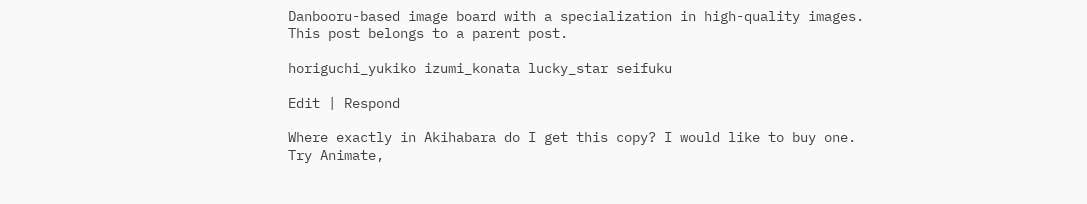Danbooru-based image board with a specialization in high-quality images.
This post belongs to a parent post.

horiguchi_yukiko izumi_konata lucky_star seifuku

Edit | Respond

Where exactly in Akihabara do I get this copy? I would like to buy one.
Try Animate,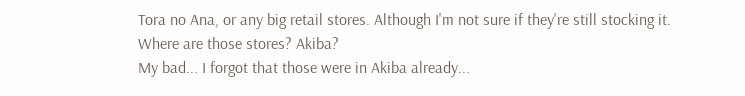Tora no Ana, or any big retail stores. Although I'm not sure if they're still stocking it.
Where are those stores? Akiba?
My bad... I forgot that those were in Akiba already...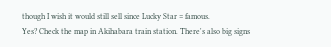though I wish it would still sell since Lucky Star = famous.
Yes? Check the map in Akihabara train station. There's also big signs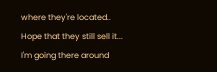where they're located..
Hope that they still sell it... I'm going there around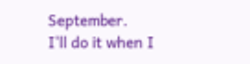September.
I'll do it when I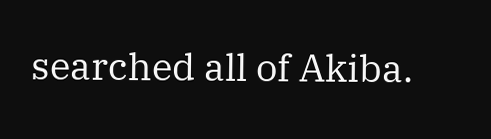searched all of Akiba.